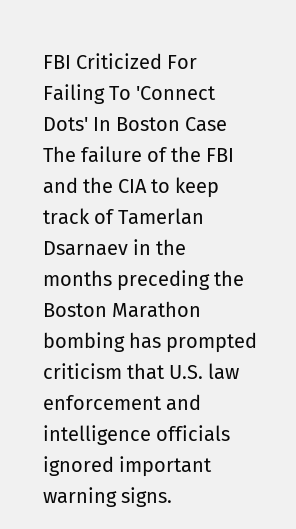FBI Criticized For Failing To 'Connect Dots' In Boston Case The failure of the FBI and the CIA to keep track of Tamerlan Dsarnaev in the months preceding the Boston Marathon bombing has prompted criticism that U.S. law enforcement and intelligence officials ignored important warning signs.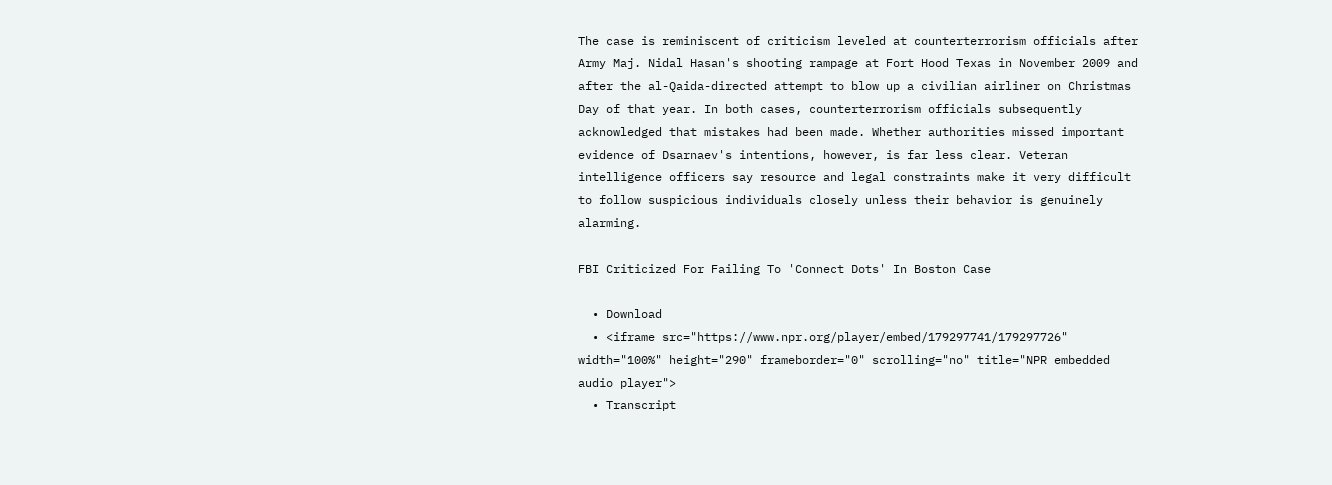The case is reminiscent of criticism leveled at counterterrorism officials after Army Maj. Nidal Hasan's shooting rampage at Fort Hood Texas in November 2009 and after the al-Qaida-directed attempt to blow up a civilian airliner on Christmas Day of that year. In both cases, counterterrorism officials subsequently acknowledged that mistakes had been made. Whether authorities missed important evidence of Dsarnaev's intentions, however, is far less clear. Veteran intelligence officers say resource and legal constraints make it very difficult to follow suspicious individuals closely unless their behavior is genuinely alarming.

FBI Criticized For Failing To 'Connect Dots' In Boston Case

  • Download
  • <iframe src="https://www.npr.org/player/embed/179297741/179297726" width="100%" height="290" frameborder="0" scrolling="no" title="NPR embedded audio player">
  • Transcript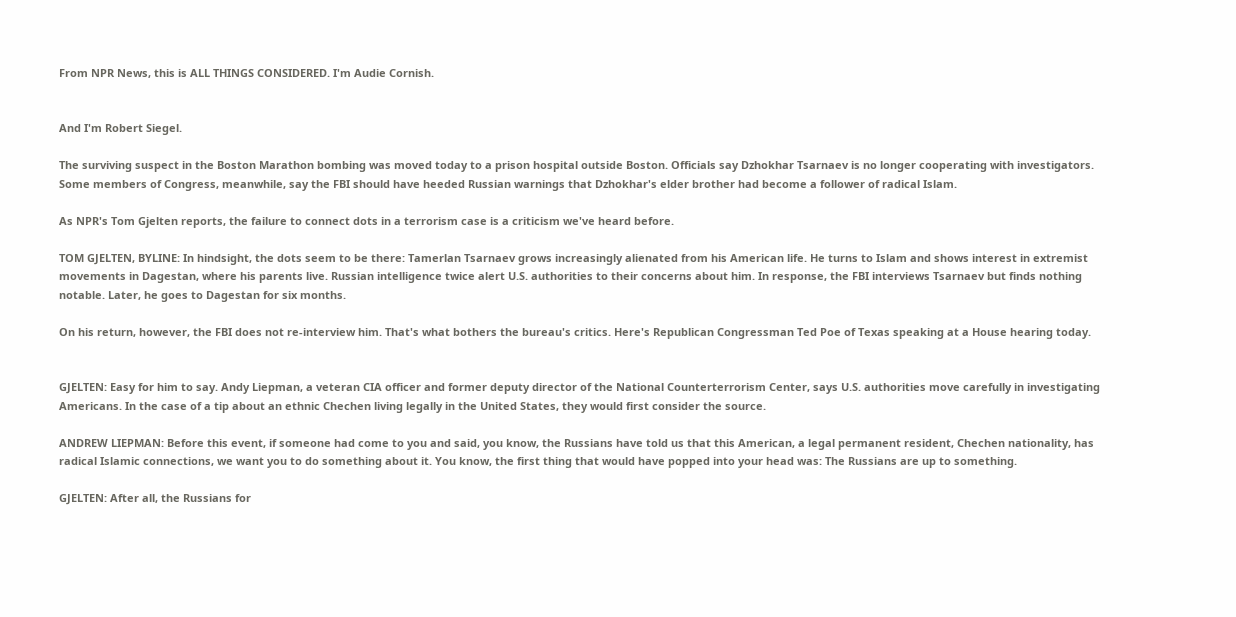From NPR News, this is ALL THINGS CONSIDERED. I'm Audie Cornish.


And I'm Robert Siegel.

The surviving suspect in the Boston Marathon bombing was moved today to a prison hospital outside Boston. Officials say Dzhokhar Tsarnaev is no longer cooperating with investigators. Some members of Congress, meanwhile, say the FBI should have heeded Russian warnings that Dzhokhar's elder brother had become a follower of radical Islam.

As NPR's Tom Gjelten reports, the failure to connect dots in a terrorism case is a criticism we've heard before.

TOM GJELTEN, BYLINE: In hindsight, the dots seem to be there: Tamerlan Tsarnaev grows increasingly alienated from his American life. He turns to Islam and shows interest in extremist movements in Dagestan, where his parents live. Russian intelligence twice alert U.S. authorities to their concerns about him. In response, the FBI interviews Tsarnaev but finds nothing notable. Later, he goes to Dagestan for six months.

On his return, however, the FBI does not re-interview him. That's what bothers the bureau's critics. Here's Republican Congressman Ted Poe of Texas speaking at a House hearing today.


GJELTEN: Easy for him to say. Andy Liepman, a veteran CIA officer and former deputy director of the National Counterterrorism Center, says U.S. authorities move carefully in investigating Americans. In the case of a tip about an ethnic Chechen living legally in the United States, they would first consider the source.

ANDREW LIEPMAN: Before this event, if someone had come to you and said, you know, the Russians have told us that this American, a legal permanent resident, Chechen nationality, has radical Islamic connections, we want you to do something about it. You know, the first thing that would have popped into your head was: The Russians are up to something.

GJELTEN: After all, the Russians for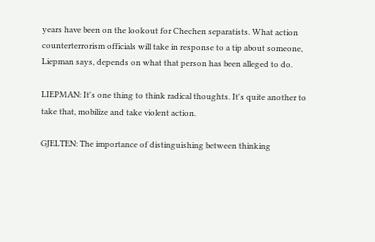years have been on the lookout for Chechen separatists. What action counterterrorism officials will take in response to a tip about someone, Liepman says, depends on what that person has been alleged to do.

LIEPMAN: It's one thing to think radical thoughts. It's quite another to take that, mobilize and take violent action.

GJELTEN: The importance of distinguishing between thinking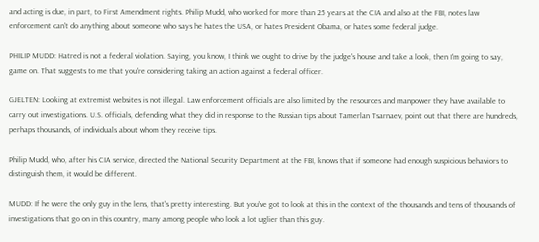and acting is due, in part, to First Amendment rights. Philip Mudd, who worked for more than 25 years at the CIA and also at the FBI, notes law enforcement can't do anything about someone who says he hates the USA, or hates President Obama, or hates some federal judge.

PHILIP MUDD: Hatred is not a federal violation. Saying, you know, I think we ought to drive by the judge's house and take a look, then I'm going to say, game on. That suggests to me that you're considering taking an action against a federal officer.

GJELTEN: Looking at extremist websites is not illegal. Law enforcement officials are also limited by the resources and manpower they have available to carry out investigations. U.S. officials, defending what they did in response to the Russian tips about Tamerlan Tsarnaev, point out that there are hundreds, perhaps thousands, of individuals about whom they receive tips.

Philip Mudd, who, after his CIA service, directed the National Security Department at the FBI, knows that if someone had enough suspicious behaviors to distinguish them, it would be different.

MUDD: If he were the only guy in the lens, that's pretty interesting. But you've got to look at this in the context of the thousands and tens of thousands of investigations that go on in this country, many among people who look a lot uglier than this guy.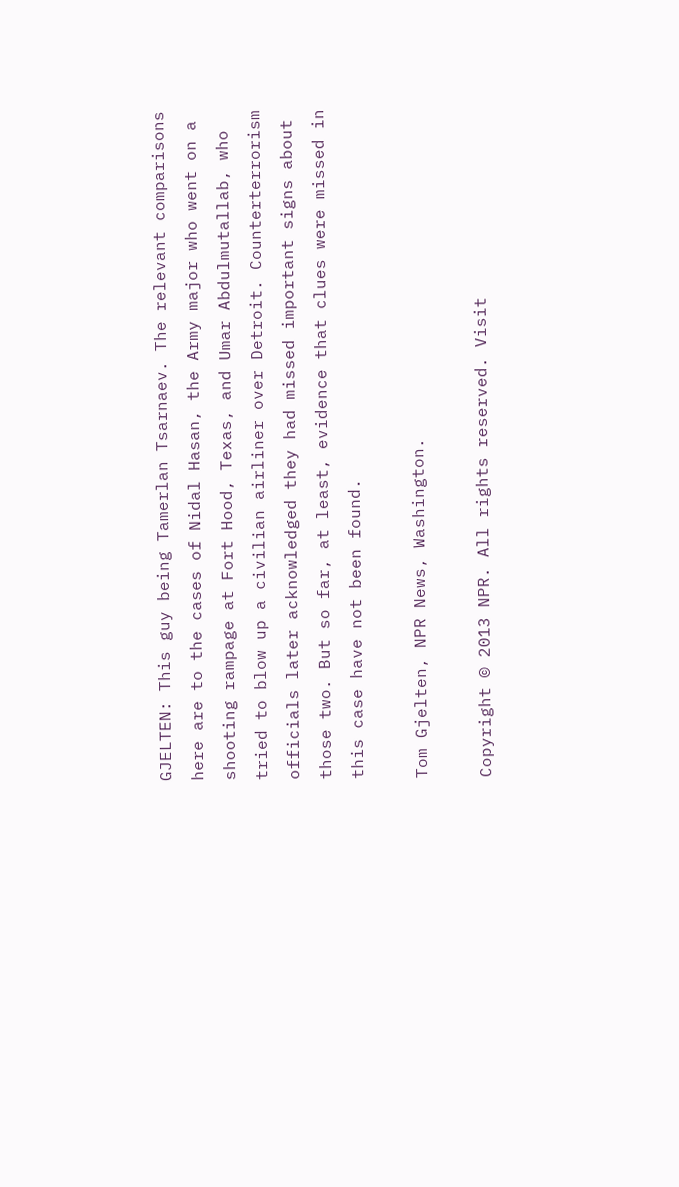GJELTEN: This guy being Tamerlan Tsarnaev. The relevant comparisons here are to the cases of Nidal Hasan, the Army major who went on a shooting rampage at Fort Hood, Texas, and Umar Abdulmutallab, who tried to blow up a civilian airliner over Detroit. Counterterrorism officials later acknowledged they had missed important signs about those two. But so far, at least, evidence that clues were missed in this case have not been found.

Tom Gjelten, NPR News, Washington.

Copyright © 2013 NPR. All rights reserved. Visit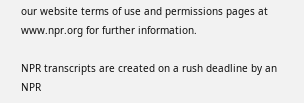our website terms of use and permissions pages at www.npr.org for further information.

NPR transcripts are created on a rush deadline by an NPR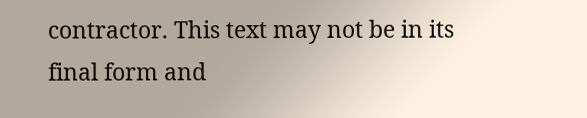contractor. This text may not be in its final form and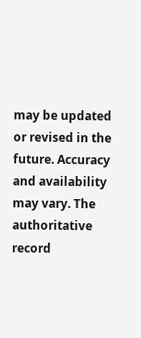may be updated or revised in the future. Accuracy and availability may vary. The authoritative record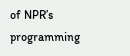of NPR’s programming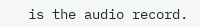is the audio record.